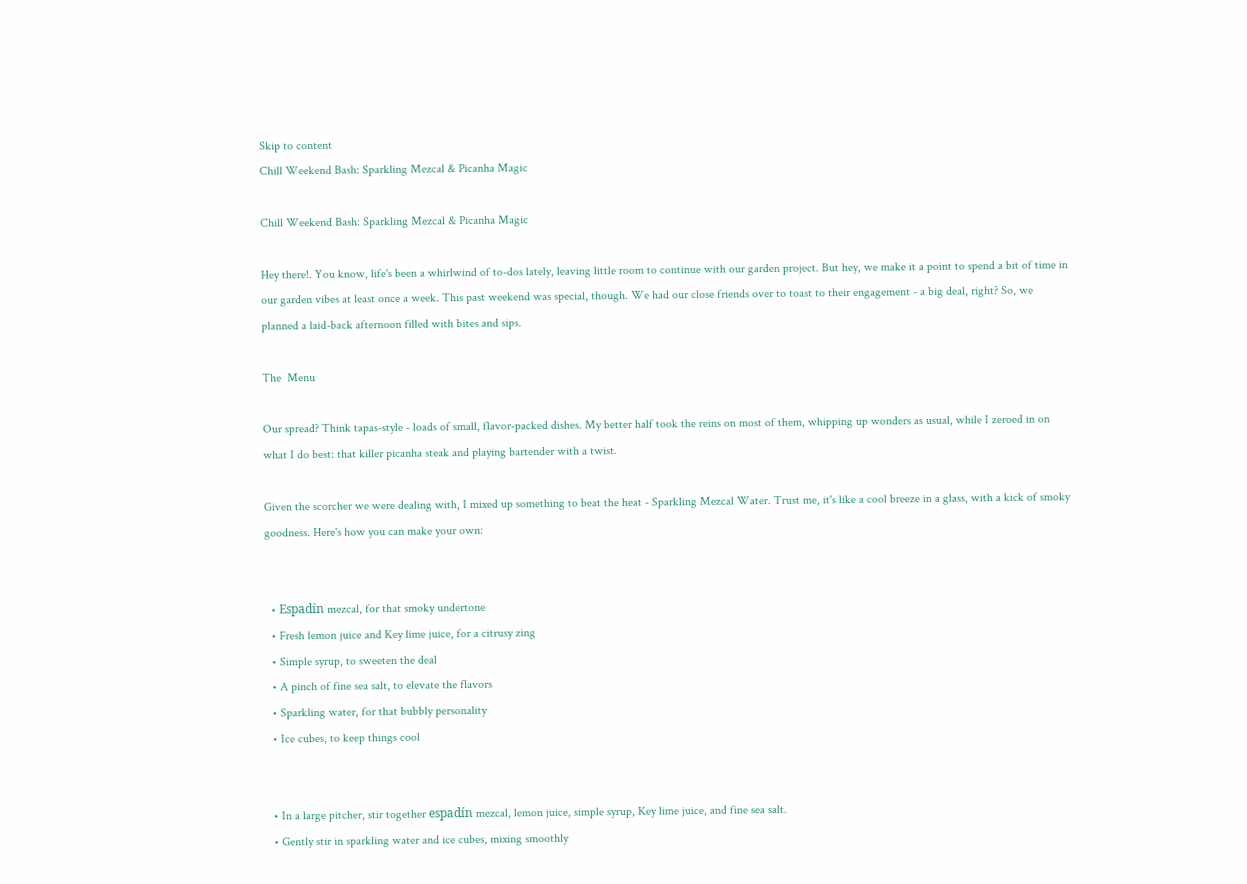Skip to content
Chill Weekend Bash: Sparkling Mezcal & Picanha Magic

Chill Weekend Bash: Sparkling Mezcal & Picanha Magic

Hey there!. You know, life's been a whirlwind of to-dos lately, leaving little room to continue with our garden project. But hey, we make it a point to spend a bit of time in  our garden vibes at least once a week. This past weekend was special, though. We had our close friends over to toast to their engagement - a big deal, right? So, we planned a laid-back afternoon filled with bites and sips.

The  Menu

Our spread? Think tapas-style - loads of small, flavor-packed dishes. My better half took the reins on most of them, whipping up wonders as usual, while I zeroed in on what I do best: that killer picanha steak and playing bartender with a twist.

Given the scorcher we were dealing with, I mixed up something to beat the heat - Sparkling Mezcal Water. Trust me, it's like a cool breeze in a glass, with a kick of smoky goodness. Here's how you can make your own:


  • Espadín mezcal, for that smoky undertone
  • Fresh lemon juice and Key lime juice, for a citrusy zing
  • Simple syrup, to sweeten the deal
  • A pinch of fine sea salt, to elevate the flavors
  • Sparkling water, for that bubbly personality
  • Ice cubes, to keep things cool


  • In a large pitcher, stir together espadín mezcal, lemon juice, simple syrup, Key lime juice, and fine sea salt.
  • Gently stir in sparkling water and ice cubes, mixing smoothly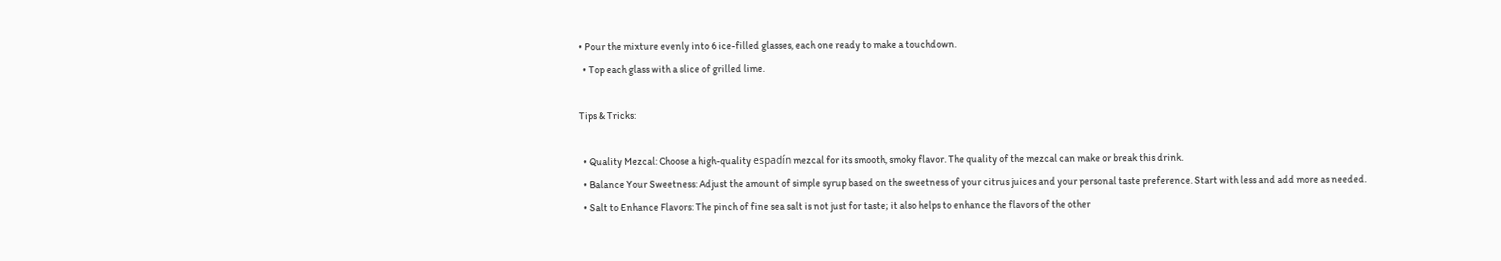• Pour the mixture evenly into 6 ice-filled glasses, each one ready to make a touchdown.
  • Top each glass with a slice of grilled lime.

Tips & Tricks:

  • Quality Mezcal: Choose a high-quality espadín mezcal for its smooth, smoky flavor. The quality of the mezcal can make or break this drink.
  • Balance Your Sweetness: Adjust the amount of simple syrup based on the sweetness of your citrus juices and your personal taste preference. Start with less and add more as needed.
  • Salt to Enhance Flavors: The pinch of fine sea salt is not just for taste; it also helps to enhance the flavors of the other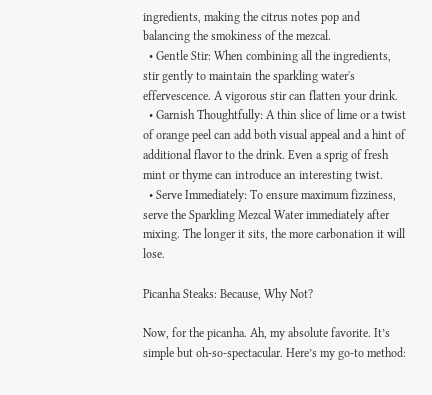ingredients, making the citrus notes pop and balancing the smokiness of the mezcal.
  • Gentle Stir: When combining all the ingredients, stir gently to maintain the sparkling water's effervescence. A vigorous stir can flatten your drink.
  • Garnish Thoughtfully: A thin slice of lime or a twist of orange peel can add both visual appeal and a hint of additional flavor to the drink. Even a sprig of fresh mint or thyme can introduce an interesting twist.
  • Serve Immediately: To ensure maximum fizziness, serve the Sparkling Mezcal Water immediately after mixing. The longer it sits, the more carbonation it will lose.

Picanha Steaks: Because, Why Not?

Now, for the picanha. Ah, my absolute favorite. It’s simple but oh-so-spectacular. Here’s my go-to method: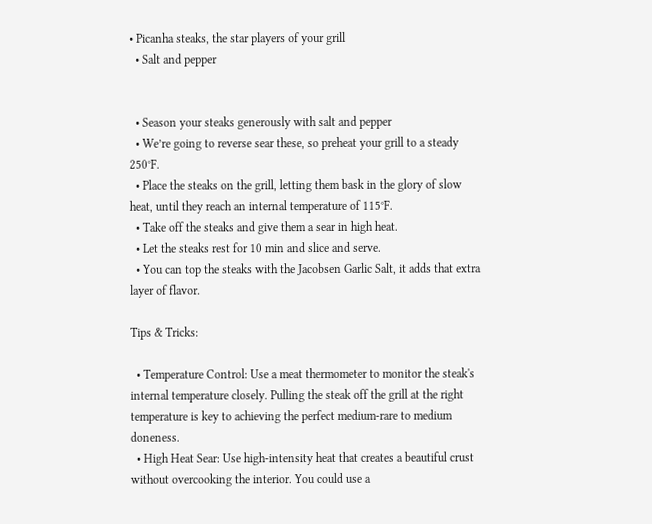• Picanha steaks, the star players of your grill
  • Salt and pepper


  • Season your steaks generously with salt and pepper
  • We’re going to reverse sear these, so preheat your grill to a steady 250°F.
  • Place the steaks on the grill, letting them bask in the glory of slow heat, until they reach an internal temperature of 115°F.
  • Take off the steaks and give them a sear in high heat.
  • Let the steaks rest for 10 min and slice and serve.
  • You can top the steaks with the Jacobsen Garlic Salt, it adds that extra layer of flavor.

Tips & Tricks:

  • Temperature Control: Use a meat thermometer to monitor the steak's internal temperature closely. Pulling the steak off the grill at the right temperature is key to achieving the perfect medium-rare to medium doneness.
  • High Heat Sear: Use high-intensity heat that creates a beautiful crust without overcooking the interior. You could use a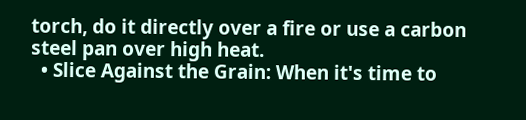torch, do it directly over a fire or use a carbon steel pan over high heat.
  • Slice Against the Grain: When it's time to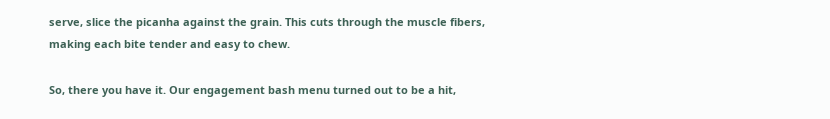serve, slice the picanha against the grain. This cuts through the muscle fibers, making each bite tender and easy to chew.

So, there you have it. Our engagement bash menu turned out to be a hit,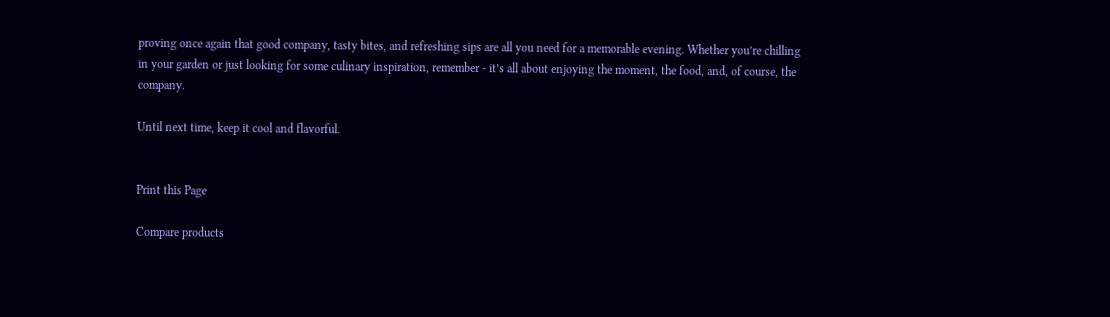proving once again that good company, tasty bites, and refreshing sips are all you need for a memorable evening. Whether you’re chilling in your garden or just looking for some culinary inspiration, remember - it’s all about enjoying the moment, the food, and, of course, the company.

Until next time, keep it cool and flavorful.


Print this Page

Compare products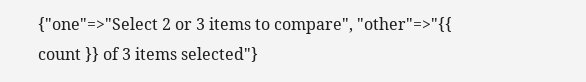{"one"=>"Select 2 or 3 items to compare", "other"=>"{{ count }} of 3 items selected"}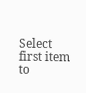Select first item to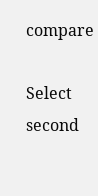compare

Select second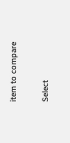item to compare

Select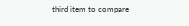third item to compare